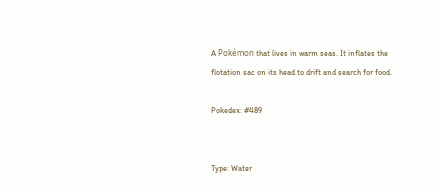A Pokémon that lives in warm seas. It inflates the flotation sac on its head to drift and search for food.

Pokedex: #489


Type: Water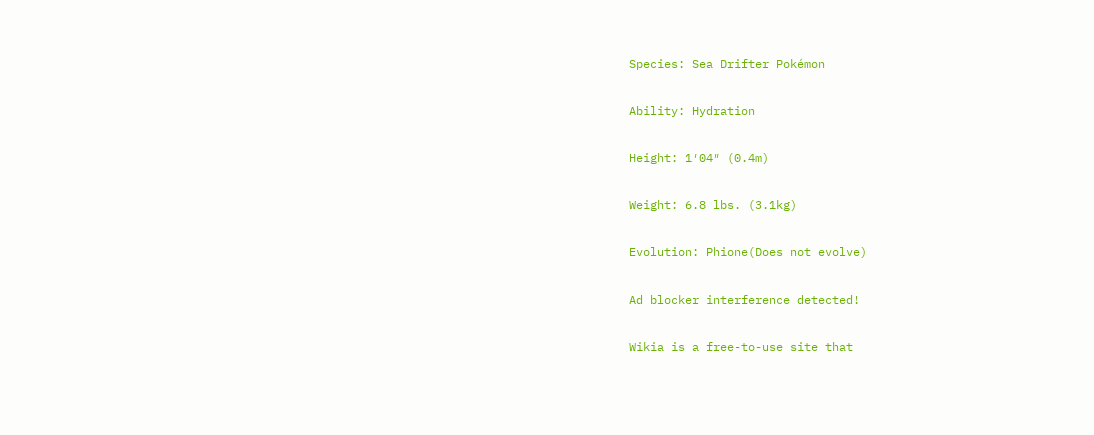Species: Sea Drifter Pokémon

Ability: Hydration

Height: 1′04″ (0.4m)

Weight: 6.8 lbs. (3.1kg)

Evolution: Phione(Does not evolve)

Ad blocker interference detected!

Wikia is a free-to-use site that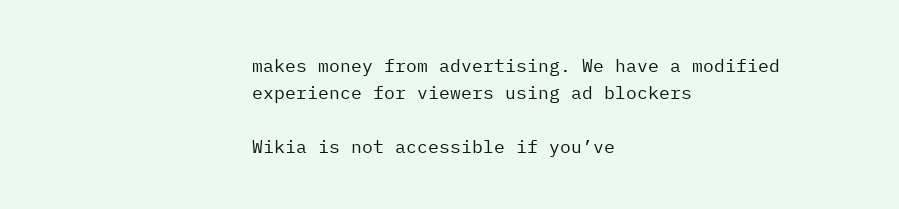makes money from advertising. We have a modified experience for viewers using ad blockers

Wikia is not accessible if you’ve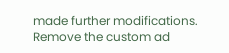made further modifications. Remove the custom ad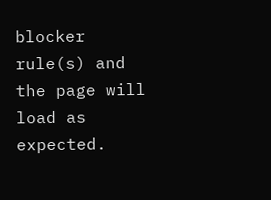blocker rule(s) and the page will load as expected.